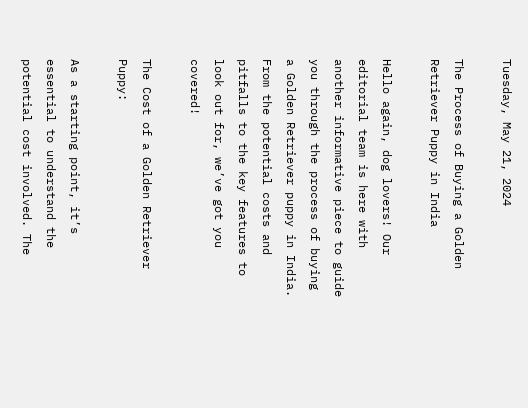Tuesday, May 21, 2024

The Process of Buying a Golden Retriever Puppy in India

Hello again, dog lovers! Our editorial team is here with another informative piece to guide you through the process of buying a Golden Retriever puppy in India. From the potential costs and pitfalls to the key features to look out for, we’ve got you covered!

The Cost of a Golden Retriever Puppy:

As a starting point, it’s essential to understand the potential cost involved. The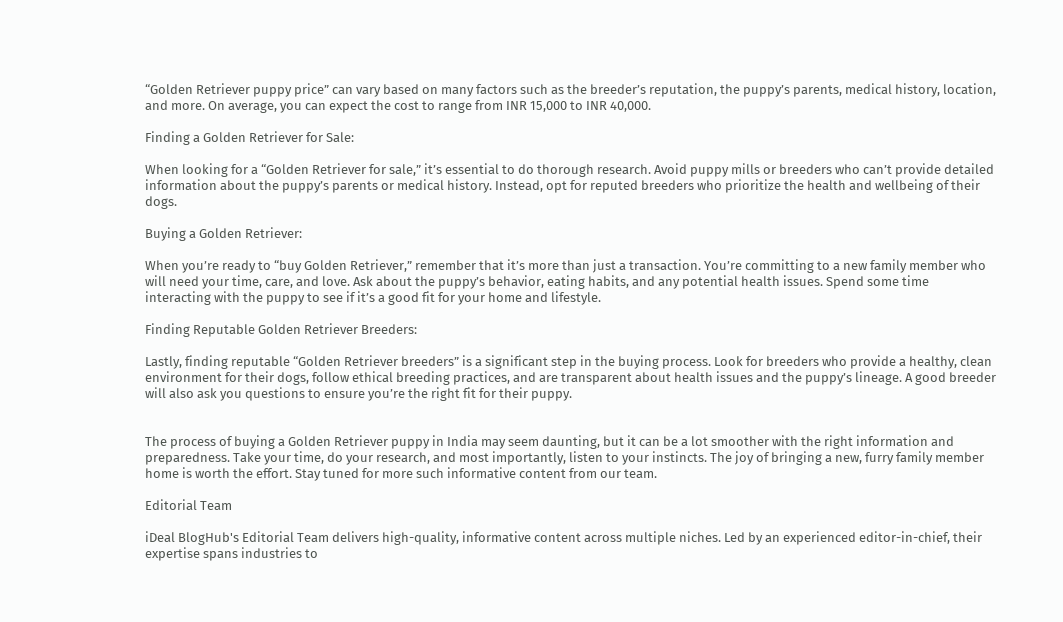“Golden Retriever puppy price” can vary based on many factors such as the breeder’s reputation, the puppy’s parents, medical history, location, and more. On average, you can expect the cost to range from INR 15,000 to INR 40,000.

Finding a Golden Retriever for Sale:

When looking for a “Golden Retriever for sale,” it’s essential to do thorough research. Avoid puppy mills or breeders who can’t provide detailed information about the puppy’s parents or medical history. Instead, opt for reputed breeders who prioritize the health and wellbeing of their dogs.

Buying a Golden Retriever:

When you’re ready to “buy Golden Retriever,” remember that it’s more than just a transaction. You’re committing to a new family member who will need your time, care, and love. Ask about the puppy’s behavior, eating habits, and any potential health issues. Spend some time interacting with the puppy to see if it’s a good fit for your home and lifestyle.

Finding Reputable Golden Retriever Breeders:

Lastly, finding reputable “Golden Retriever breeders” is a significant step in the buying process. Look for breeders who provide a healthy, clean environment for their dogs, follow ethical breeding practices, and are transparent about health issues and the puppy’s lineage. A good breeder will also ask you questions to ensure you’re the right fit for their puppy.


The process of buying a Golden Retriever puppy in India may seem daunting, but it can be a lot smoother with the right information and preparedness. Take your time, do your research, and most importantly, listen to your instincts. The joy of bringing a new, furry family member home is worth the effort. Stay tuned for more such informative content from our team.

Editorial Team

iDeal BlogHub's Editorial Team delivers high-quality, informative content across multiple niches. Led by an experienced editor-in-chief, their expertise spans industries to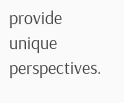provide unique perspectives.